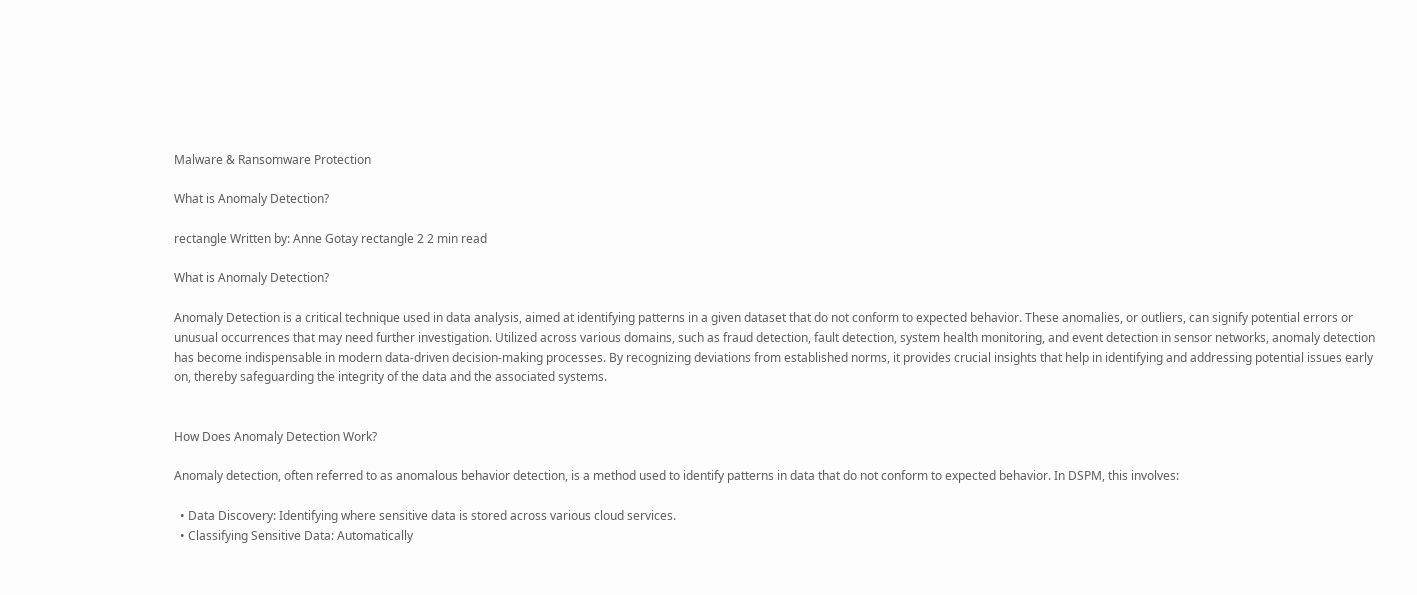Malware & Ransomware Protection

What is Anomaly Detection?

rectangle Written by: Anne Gotay rectangle 2 2 min read

What is Anomaly Detection?

Anomaly Detection is a critical technique used in data analysis, aimed at identifying patterns in a given dataset that do not conform to expected behavior. These anomalies, or outliers, can signify potential errors or unusual occurrences that may need further investigation. Utilized across various domains, such as fraud detection, fault detection, system health monitoring, and event detection in sensor networks, anomaly detection has become indispensable in modern data-driven decision-making processes. By recognizing deviations from established norms, it provides crucial insights that help in identifying and addressing potential issues early on, thereby safeguarding the integrity of the data and the associated systems.


How Does Anomaly Detection Work?

Anomaly detection, often referred to as anomalous behavior detection, is a method used to identify patterns in data that do not conform to expected behavior. In DSPM, this involves:

  • Data Discovery: Identifying where sensitive data is stored across various cloud services.
  • Classifying Sensitive Data: Automatically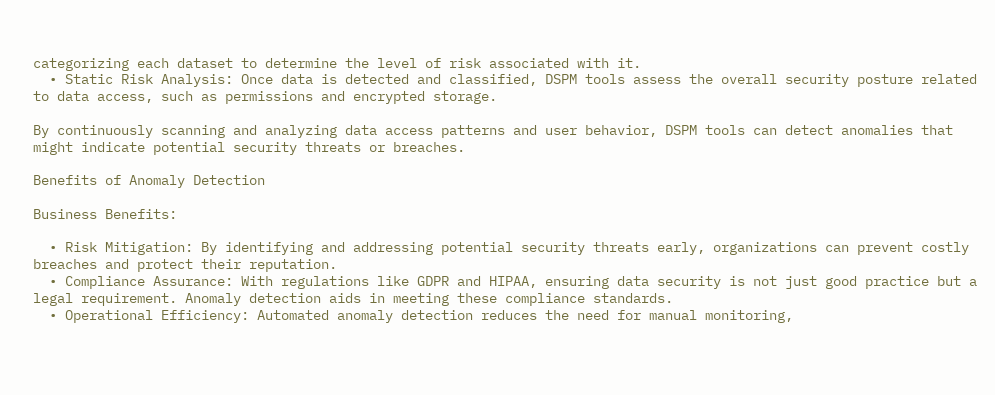categorizing each dataset to determine the level of risk associated with it.
  • Static Risk Analysis: Once data is detected and classified, DSPM tools assess the overall security posture related to data access, such as permissions and encrypted storage.

By continuously scanning and analyzing data access patterns and user behavior, DSPM tools can detect anomalies that might indicate potential security threats or breaches.

Benefits of Anomaly Detection

Business Benefits:

  • Risk Mitigation: By identifying and addressing potential security threats early, organizations can prevent costly breaches and protect their reputation.
  • Compliance Assurance: With regulations like GDPR and HIPAA, ensuring data security is not just good practice but a legal requirement. Anomaly detection aids in meeting these compliance standards.
  • Operational Efficiency: Automated anomaly detection reduces the need for manual monitoring,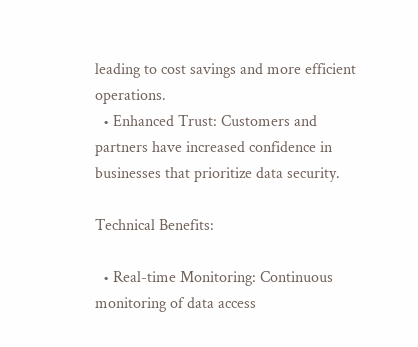leading to cost savings and more efficient operations.
  • Enhanced Trust: Customers and partners have increased confidence in businesses that prioritize data security.

Technical Benefits:

  • Real-time Monitoring: Continuous monitoring of data access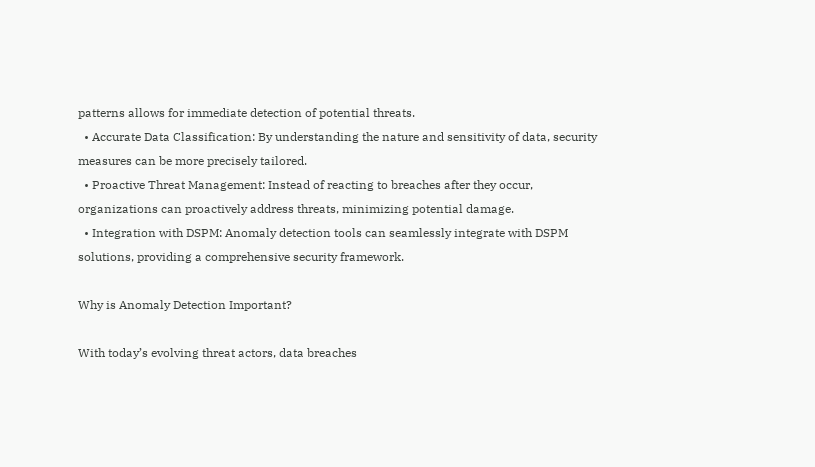patterns allows for immediate detection of potential threats.
  • Accurate Data Classification: By understanding the nature and sensitivity of data, security measures can be more precisely tailored.
  • Proactive Threat Management: Instead of reacting to breaches after they occur, organizations can proactively address threats, minimizing potential damage.
  • Integration with DSPM: Anomaly detection tools can seamlessly integrate with DSPM solutions, providing a comprehensive security framework.

Why is Anomaly Detection Important?

With today’s evolving threat actors, data breaches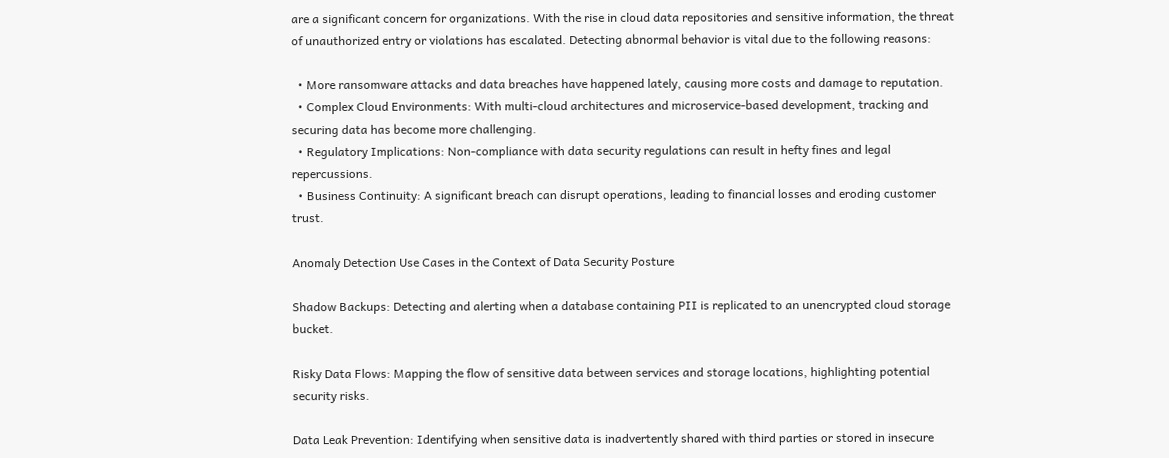are a significant concern for organizations. With the rise in cloud data repositories and sensitive information, the threat of unauthorized entry or violations has escalated. Detecting abnormal behavior is vital due to the following reasons:

  • More ransomware attacks and data breaches have happened lately, causing more costs and damage to reputation.
  • Complex Cloud Environments: With multi-cloud architectures and microservice-based development, tracking and securing data has become more challenging.
  • Regulatory Implications: Non-compliance with data security regulations can result in hefty fines and legal repercussions.
  • Business Continuity: A significant breach can disrupt operations, leading to financial losses and eroding customer trust.

Anomaly Detection Use Cases in the Context of Data Security Posture

Shadow Backups: Detecting and alerting when a database containing PII is replicated to an unencrypted cloud storage bucket.

Risky Data Flows: Mapping the flow of sensitive data between services and storage locations, highlighting potential security risks.

Data Leak Prevention: Identifying when sensitive data is inadvertently shared with third parties or stored in insecure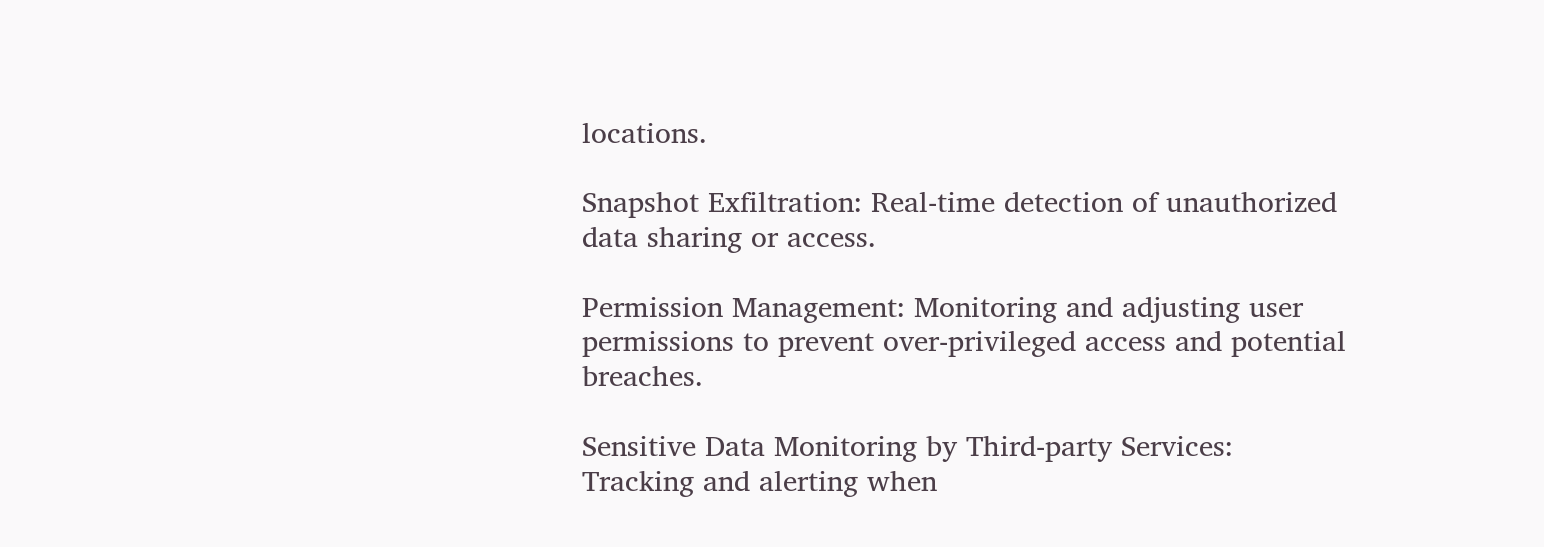locations.

Snapshot Exfiltration: Real-time detection of unauthorized data sharing or access.

Permission Management: Monitoring and adjusting user permissions to prevent over-privileged access and potential breaches.

Sensitive Data Monitoring by Third-party Services: Tracking and alerting when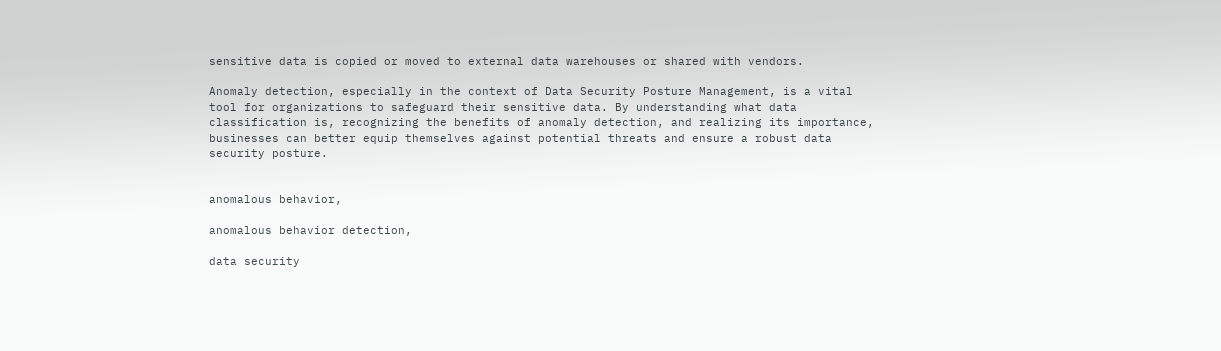sensitive data is copied or moved to external data warehouses or shared with vendors.

Anomaly detection, especially in the context of Data Security Posture Management, is a vital tool for organizations to safeguard their sensitive data. By understanding what data classification is, recognizing the benefits of anomaly detection, and realizing its importance, businesses can better equip themselves against potential threats and ensure a robust data security posture.


anomalous behavior,

anomalous behavior detection,

data security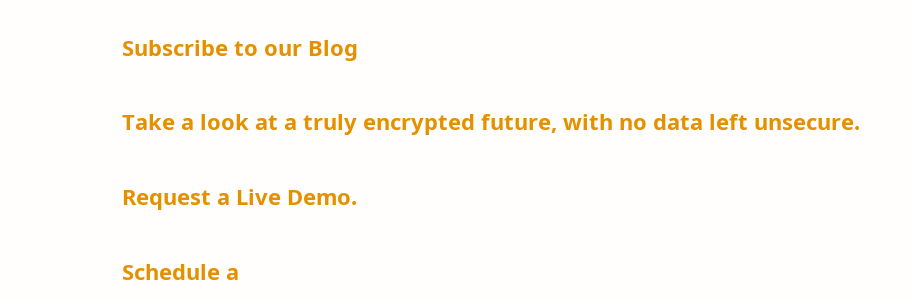Subscribe to our Blog

Take a look at a truly encrypted future, with no data left unsecure.

Request a Live Demo.

Schedule a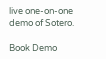live one-on-one
demo of Sotero.

Book Demo